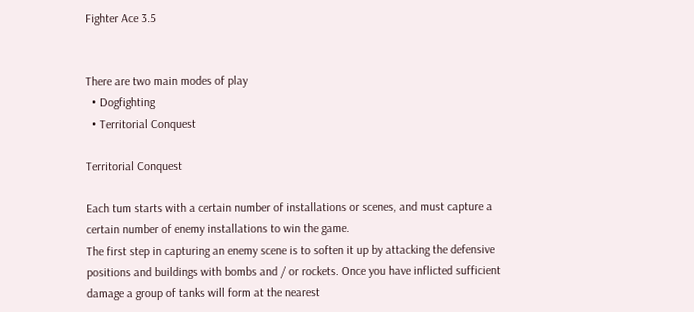Fighter Ace 3.5


There are two main modes of play
  • Dogfighting
  • Territorial Conquest

Territorial Conquest

Each tum starts with a certain number of installations or scenes, and must capture a certain number of enemy installations to win the game.
The first step in capturing an enemy scene is to soften it up by attacking the defensive positions and buildings with bombs and / or rockets. Once you have inflicted sufficient damage a group of tanks will form at the nearest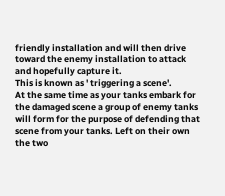friendly installation and will then drive toward the enemy installation to attack and hopefully capture it.
This is known as ' triggering a scene'.
At the same time as your tanks embark for the damaged scene a group of enemy tanks will form for the purpose of defending that scene from your tanks. Left on their own the two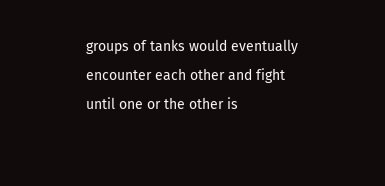groups of tanks would eventually encounter each other and fight until one or the other is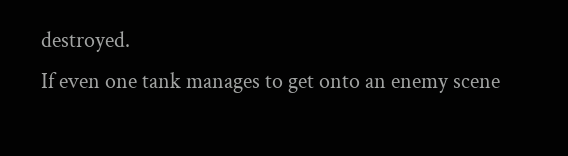destroyed.
If even one tank manages to get onto an enemy scene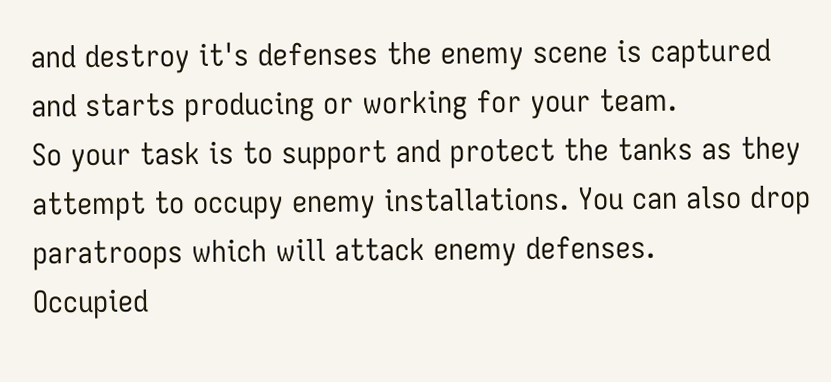and destroy it's defenses the enemy scene is captured and starts producing or working for your team.
So your task is to support and protect the tanks as they attempt to occupy enemy installations. You can also drop paratroops which will attack enemy defenses.
Occupied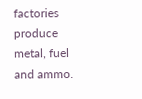factories produce metal, fuel and ammo.